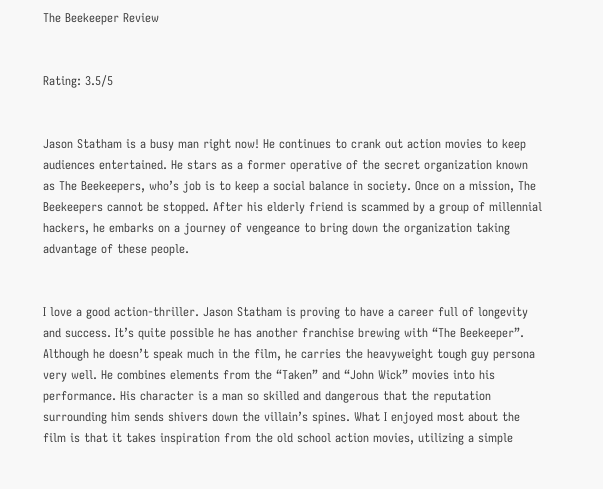The Beekeeper Review


Rating: 3.5/5


Jason Statham is a busy man right now! He continues to crank out action movies to keep audiences entertained. He stars as a former operative of the secret organization known as The Beekeepers, who’s job is to keep a social balance in society. Once on a mission, The Beekeepers cannot be stopped. After his elderly friend is scammed by a group of millennial hackers, he embarks on a journey of vengeance to bring down the organization taking advantage of these people.


I love a good action-thriller. Jason Statham is proving to have a career full of longevity and success. It’s quite possible he has another franchise brewing with “The Beekeeper”. Although he doesn’t speak much in the film, he carries the heavyweight tough guy persona very well. He combines elements from the “Taken” and “John Wick” movies into his performance. His character is a man so skilled and dangerous that the reputation surrounding him sends shivers down the villain’s spines. What I enjoyed most about the film is that it takes inspiration from the old school action movies, utilizing a simple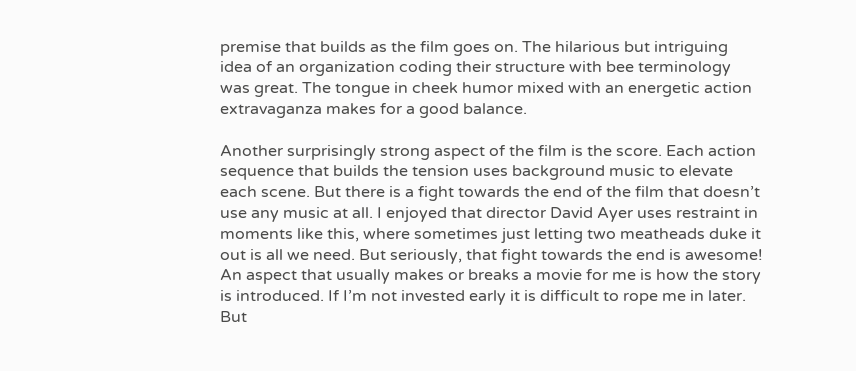premise that builds as the film goes on. The hilarious but intriguing idea of an organization coding their structure with bee terminology was great. The tongue in cheek humor mixed with an energetic action extravaganza makes for a good balance.

Another surprisingly strong aspect of the film is the score. Each action sequence that builds the tension uses background music to elevate each scene. But there is a fight towards the end of the film that doesn’t use any music at all. I enjoyed that director David Ayer uses restraint in moments like this, where sometimes just letting two meatheads duke it out is all we need. But seriously, that fight towards the end is awesome! An aspect that usually makes or breaks a movie for me is how the story is introduced. If I’m not invested early it is difficult to rope me in later. But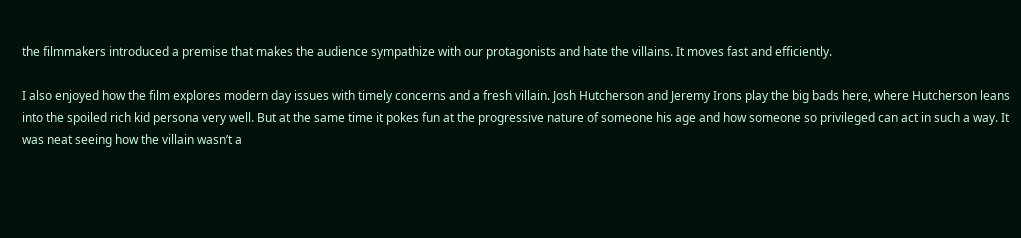the filmmakers introduced a premise that makes the audience sympathize with our protagonists and hate the villains. It moves fast and efficiently.

I also enjoyed how the film explores modern day issues with timely concerns and a fresh villain. Josh Hutcherson and Jeremy Irons play the big bads here, where Hutcherson leans into the spoiled rich kid persona very well. But at the same time it pokes fun at the progressive nature of someone his age and how someone so privileged can act in such a way. It was neat seeing how the villain wasn’t a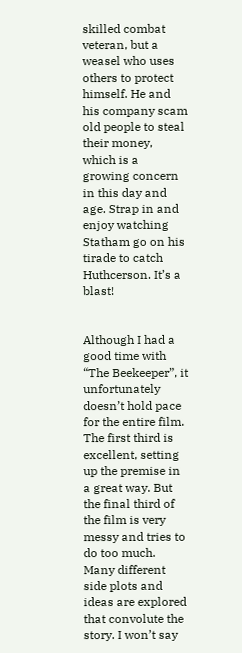skilled combat veteran, but a weasel who uses others to protect himself. He and his company scam old people to steal their money, which is a growing concern in this day and age. Strap in and enjoy watching Statham go on his tirade to catch Huthcerson. It’s a blast!


Although I had a good time with “The Beekeeper”, it unfortunately doesn’t hold pace for the entire film. The first third is excellent, setting up the premise in a great way. But the final third of the film is very messy and tries to do too much. Many different side plots and ideas are explored that convolute the story. I won’t say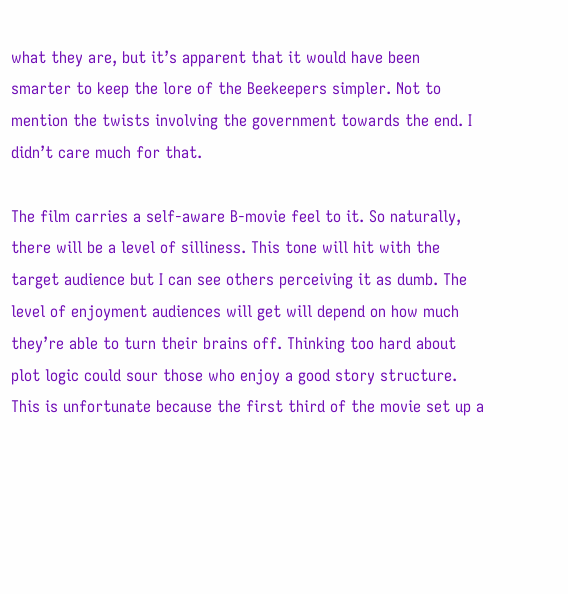what they are, but it’s apparent that it would have been smarter to keep the lore of the Beekeepers simpler. Not to mention the twists involving the government towards the end. I didn’t care much for that.

The film carries a self-aware B-movie feel to it. So naturally, there will be a level of silliness. This tone will hit with the target audience but I can see others perceiving it as dumb. The level of enjoyment audiences will get will depend on how much they’re able to turn their brains off. Thinking too hard about plot logic could sour those who enjoy a good story structure. This is unfortunate because the first third of the movie set up a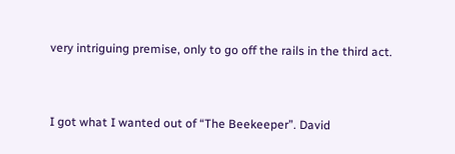very intriguing premise, only to go off the rails in the third act.


I got what I wanted out of “The Beekeeper”. David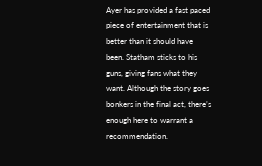Ayer has provided a fast paced piece of entertainment that is better than it should have been. Statham sticks to his guns, giving fans what they want. Although the story goes bonkers in the final act, there’s enough here to warrant a recommendation.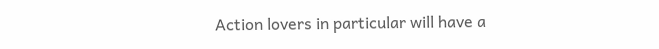Action lovers in particular will have a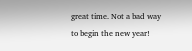great time. Not a bad way to begin the new year!